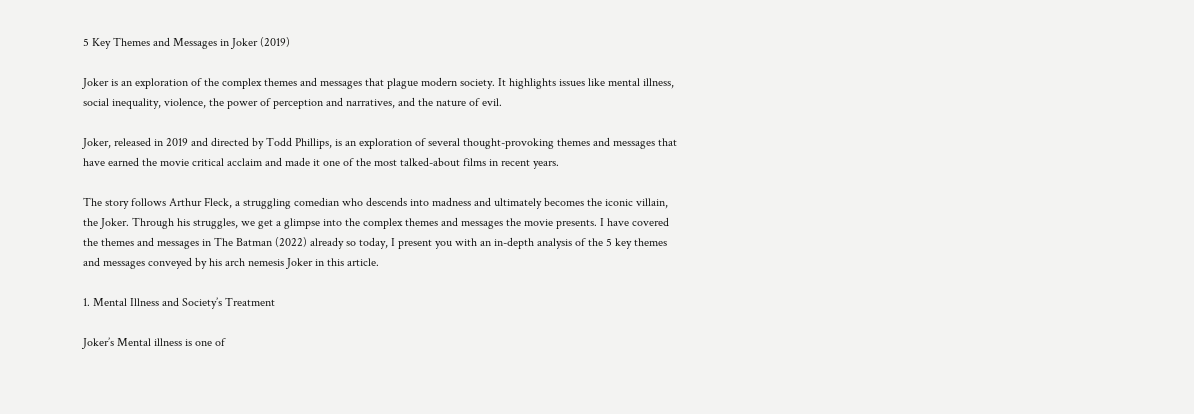5 Key Themes and Messages in Joker (2019)

Joker is an exploration of the complex themes and messages that plague modern society. It highlights issues like mental illness, social inequality, violence, the power of perception and narratives, and the nature of evil.

Joker, released in 2019 and directed by Todd Phillips, is an exploration of several thought-provoking themes and messages that have earned the movie critical acclaim and made it one of the most talked-about films in recent years.

The story follows Arthur Fleck, a struggling comedian who descends into madness and ultimately becomes the iconic villain, the Joker. Through his struggles, we get a glimpse into the complex themes and messages the movie presents. I have covered the themes and messages in The Batman (2022) already so today, I present you with an in-depth analysis of the 5 key themes and messages conveyed by his arch nemesis Joker in this article.

1. Mental Illness and Society’s Treatment

Joker’s Mental illness is one of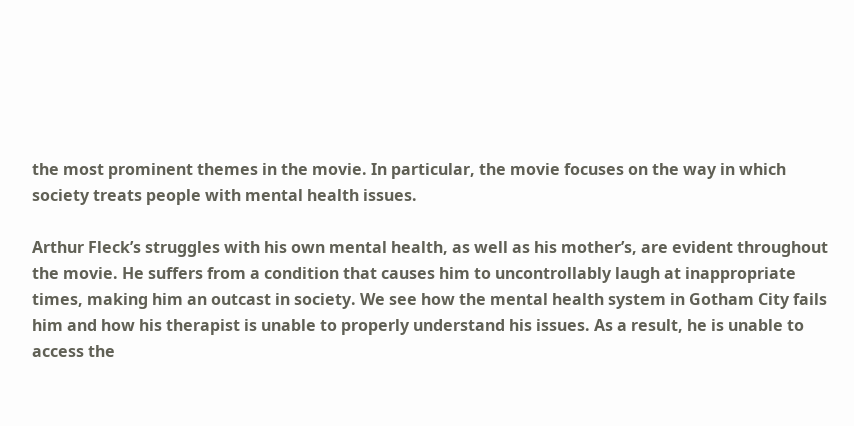the most prominent themes in the movie. In particular, the movie focuses on the way in which society treats people with mental health issues.

Arthur Fleck’s struggles with his own mental health, as well as his mother’s, are evident throughout the movie. He suffers from a condition that causes him to uncontrollably laugh at inappropriate times, making him an outcast in society. We see how the mental health system in Gotham City fails him and how his therapist is unable to properly understand his issues. As a result, he is unable to access the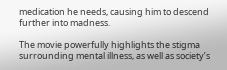medication he needs, causing him to descend further into madness.

The movie powerfully highlights the stigma surrounding mental illness, as well as society’s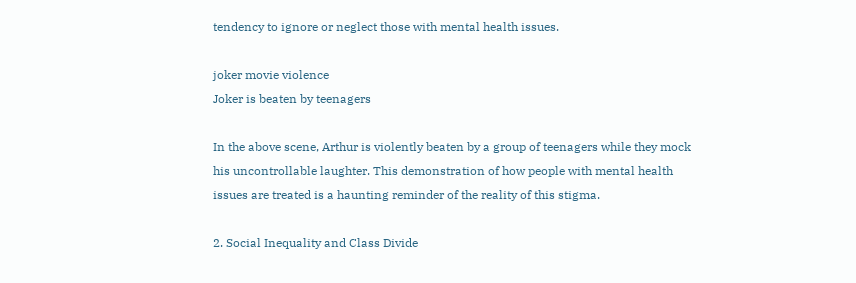tendency to ignore or neglect those with mental health issues.

joker movie violence
Joker is beaten by teenagers

In the above scene, Arthur is violently beaten by a group of teenagers while they mock his uncontrollable laughter. This demonstration of how people with mental health issues are treated is a haunting reminder of the reality of this stigma.

2. Social Inequality and Class Divide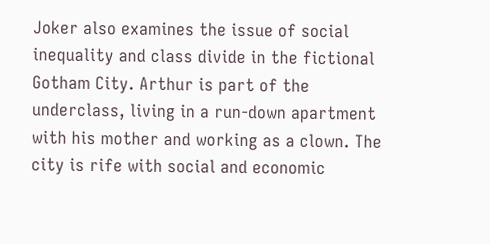Joker also examines the issue of social inequality and class divide in the fictional Gotham City. Arthur is part of the underclass, living in a run-down apartment with his mother and working as a clown. The city is rife with social and economic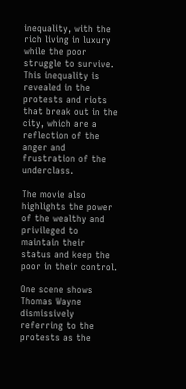inequality, with the rich living in luxury while the poor struggle to survive. This inequality is revealed in the protests and riots that break out in the city, which are a reflection of the anger and frustration of the underclass.

The movie also highlights the power of the wealthy and privileged to maintain their status and keep the poor in their control.

One scene shows Thomas Wayne dismissively referring to the protests as the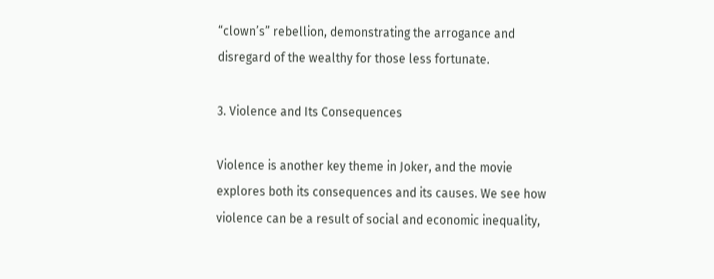“clown’s” rebellion, demonstrating the arrogance and disregard of the wealthy for those less fortunate.

3. Violence and Its Consequences

Violence is another key theme in Joker, and the movie explores both its consequences and its causes. We see how violence can be a result of social and economic inequality,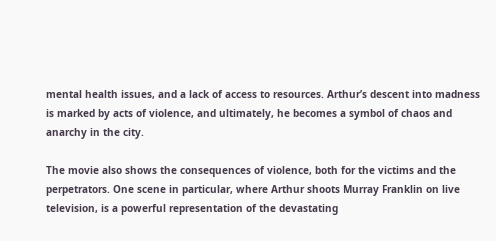mental health issues, and a lack of access to resources. Arthur’s descent into madness is marked by acts of violence, and ultimately, he becomes a symbol of chaos and anarchy in the city.

The movie also shows the consequences of violence, both for the victims and the perpetrators. One scene in particular, where Arthur shoots Murray Franklin on live television, is a powerful representation of the devastating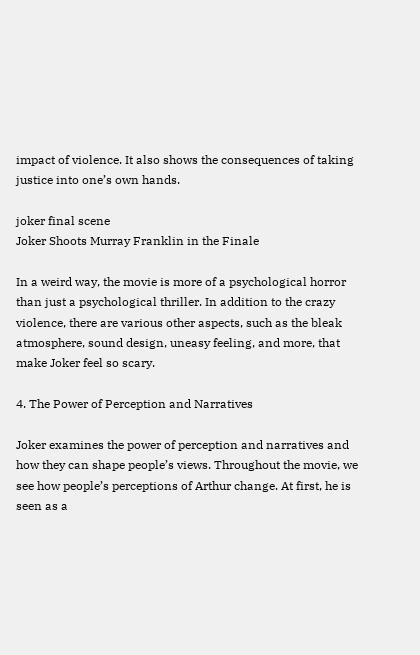impact of violence. It also shows the consequences of taking justice into one’s own hands.

joker final scene
Joker Shoots Murray Franklin in the Finale

In a weird way, the movie is more of a psychological horror than just a psychological thriller. In addition to the crazy violence, there are various other aspects, such as the bleak atmosphere, sound design, uneasy feeling, and more, that make Joker feel so scary.

4. The Power of Perception and Narratives

Joker examines the power of perception and narratives and how they can shape people’s views. Throughout the movie, we see how people’s perceptions of Arthur change. At first, he is seen as a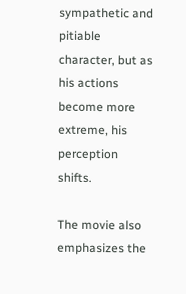sympathetic and pitiable character, but as his actions become more extreme, his perception shifts.

The movie also emphasizes the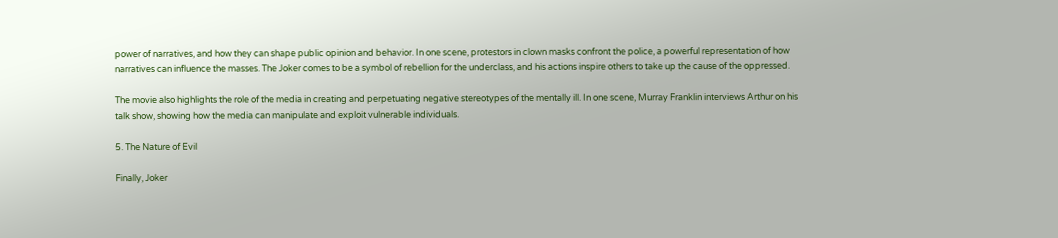power of narratives, and how they can shape public opinion and behavior. In one scene, protestors in clown masks confront the police, a powerful representation of how narratives can influence the masses. The Joker comes to be a symbol of rebellion for the underclass, and his actions inspire others to take up the cause of the oppressed.

The movie also highlights the role of the media in creating and perpetuating negative stereotypes of the mentally ill. In one scene, Murray Franklin interviews Arthur on his talk show, showing how the media can manipulate and exploit vulnerable individuals.

5. The Nature of Evil

Finally, Joker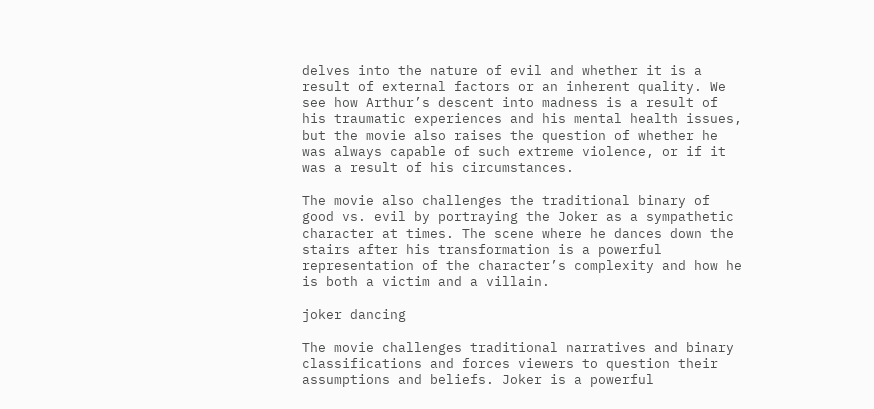delves into the nature of evil and whether it is a result of external factors or an inherent quality. We see how Arthur’s descent into madness is a result of his traumatic experiences and his mental health issues, but the movie also raises the question of whether he was always capable of such extreme violence, or if it was a result of his circumstances.

The movie also challenges the traditional binary of good vs. evil by portraying the Joker as a sympathetic character at times. The scene where he dances down the stairs after his transformation is a powerful representation of the character’s complexity and how he is both a victim and a villain.

joker dancing

The movie challenges traditional narratives and binary classifications and forces viewers to question their assumptions and beliefs. Joker is a powerful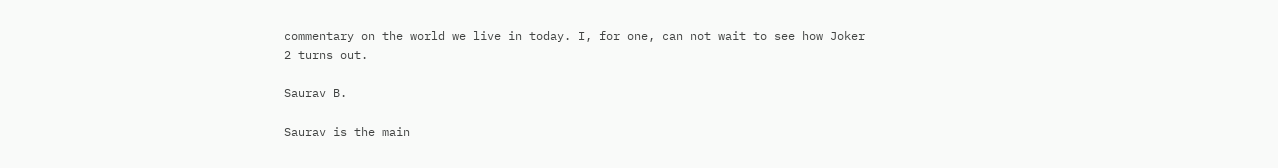commentary on the world we live in today. I, for one, can not wait to see how Joker 2 turns out.

Saurav B.

Saurav is the main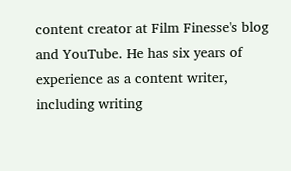content creator at Film Finesse's blog and YouTube. He has six years of experience as a content writer, including writing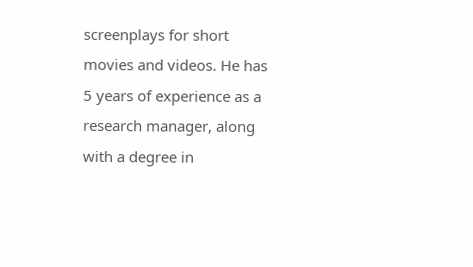screenplays for short movies and videos. He has 5 years of experience as a research manager, along with a degree in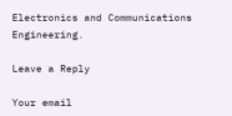Electronics and Communications Engineering.

Leave a Reply

Your email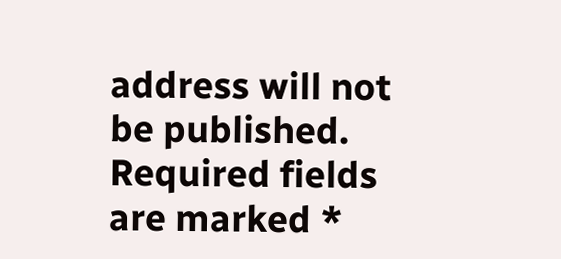address will not be published. Required fields are marked *